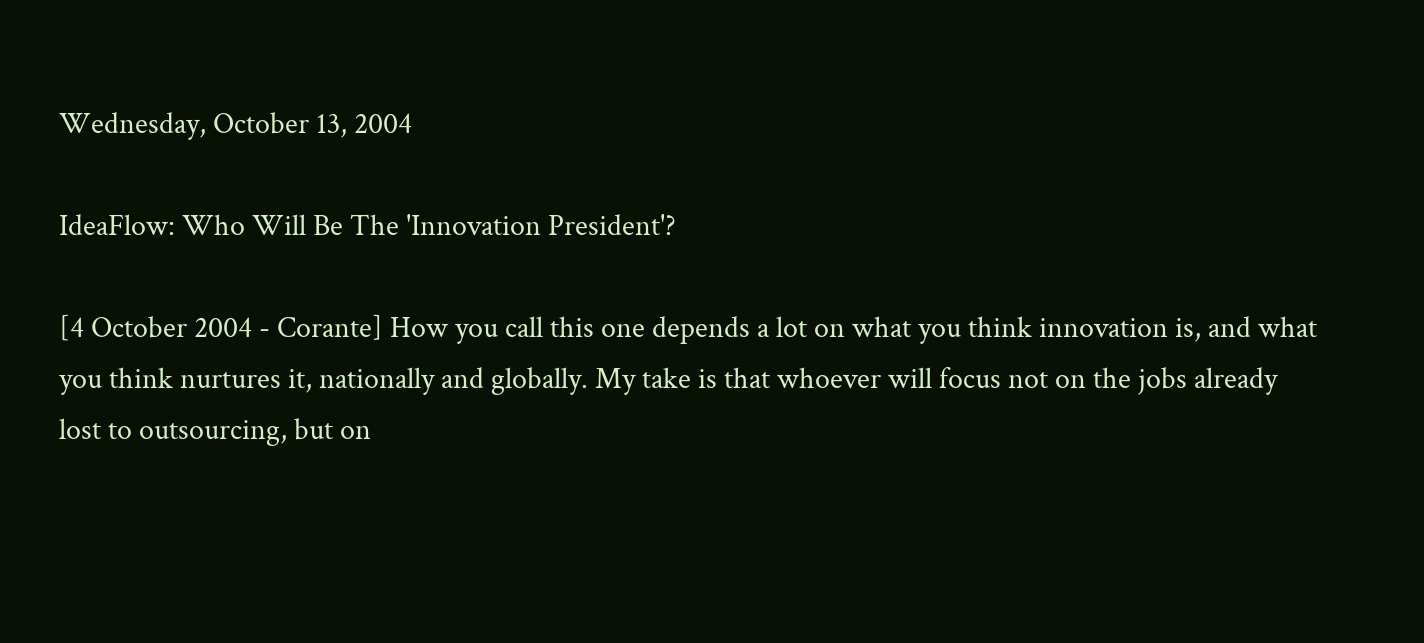Wednesday, October 13, 2004

IdeaFlow: Who Will Be The 'Innovation President'?

[4 October 2004 - Corante] How you call this one depends a lot on what you think innovation is, and what you think nurtures it, nationally and globally. My take is that whoever will focus not on the jobs already lost to outsourcing, but on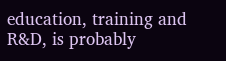education, training and R&D, is probably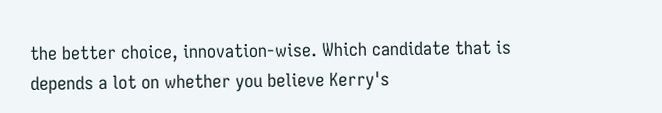the better choice, innovation-wise. Which candidate that is depends a lot on whether you believe Kerry's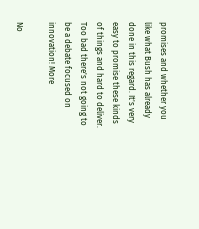promises and whether you like what Bush has already done in this regard. It's very easy to promise these kinds of things and hard to deliver. Too bad there's not going to be a debate focused on innovation! More

No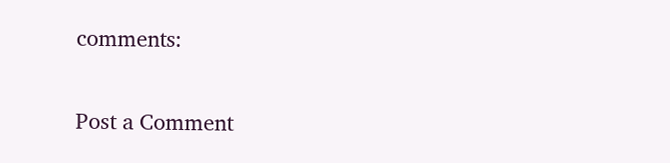comments:

Post a Comment